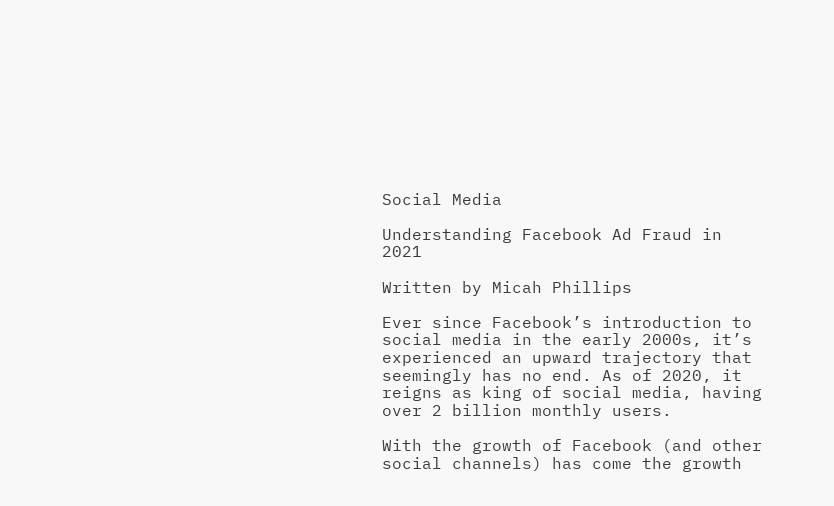Social Media

Understanding Facebook Ad Fraud in 2021

Written by Micah Phillips

Ever since Facebook’s introduction to social media in the early 2000s, it’s experienced an upward trajectory that seemingly has no end. As of 2020, it reigns as king of social media, having over 2 billion monthly users.

With the growth of Facebook (and other social channels) has come the growth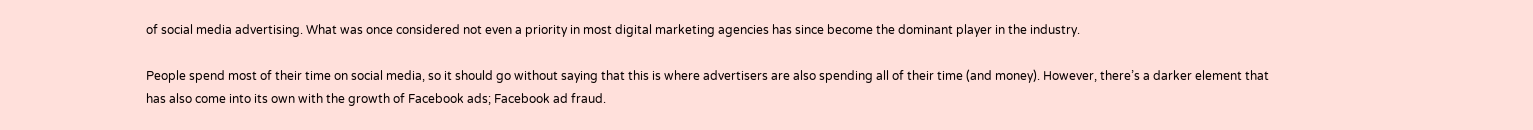of social media advertising. What was once considered not even a priority in most digital marketing agencies has since become the dominant player in the industry.

People spend most of their time on social media, so it should go without saying that this is where advertisers are also spending all of their time (and money). However, there’s a darker element that has also come into its own with the growth of Facebook ads; Facebook ad fraud.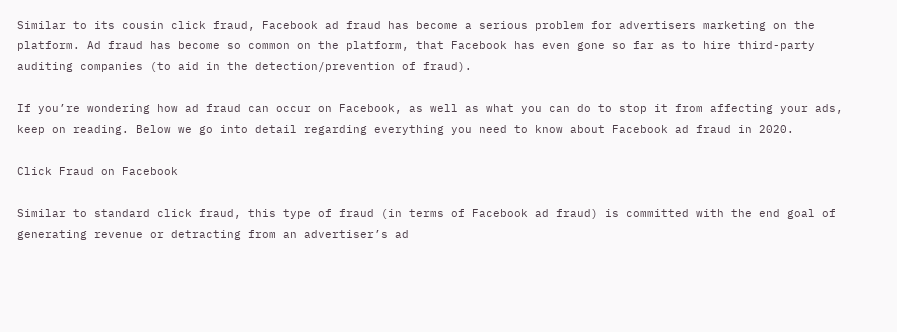Similar to its cousin click fraud, Facebook ad fraud has become a serious problem for advertisers marketing on the platform. Ad fraud has become so common on the platform, that Facebook has even gone so far as to hire third-party auditing companies (to aid in the detection/prevention of fraud).

If you’re wondering how ad fraud can occur on Facebook, as well as what you can do to stop it from affecting your ads, keep on reading. Below we go into detail regarding everything you need to know about Facebook ad fraud in 2020.

Click Fraud on Facebook

Similar to standard click fraud, this type of fraud (in terms of Facebook ad fraud) is committed with the end goal of generating revenue or detracting from an advertiser’s ad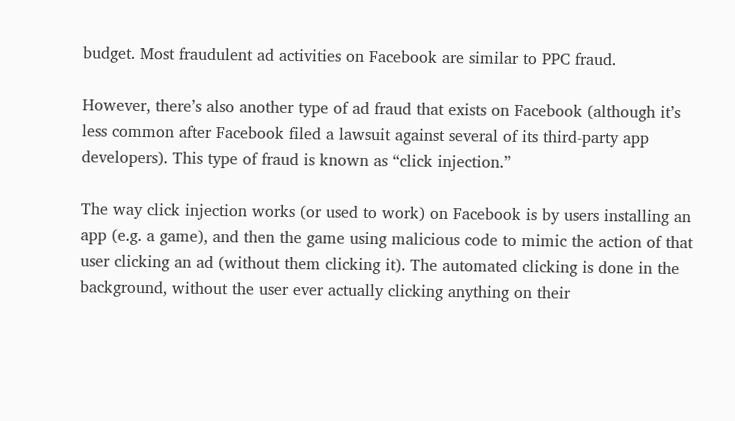budget. Most fraudulent ad activities on Facebook are similar to PPC fraud.

However, there’s also another type of ad fraud that exists on Facebook (although it’s less common after Facebook filed a lawsuit against several of its third-party app developers). This type of fraud is known as “click injection.”

The way click injection works (or used to work) on Facebook is by users installing an app (e.g. a game), and then the game using malicious code to mimic the action of that user clicking an ad (without them clicking it). The automated clicking is done in the background, without the user ever actually clicking anything on their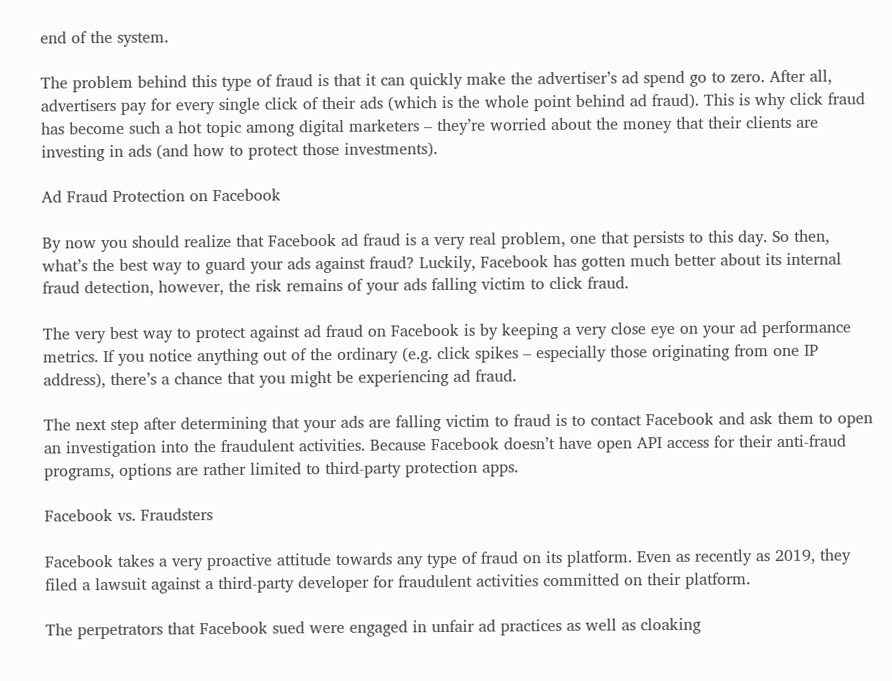end of the system.

The problem behind this type of fraud is that it can quickly make the advertiser’s ad spend go to zero. After all, advertisers pay for every single click of their ads (which is the whole point behind ad fraud). This is why click fraud has become such a hot topic among digital marketers – they’re worried about the money that their clients are investing in ads (and how to protect those investments).

Ad Fraud Protection on Facebook

By now you should realize that Facebook ad fraud is a very real problem, one that persists to this day. So then, what’s the best way to guard your ads against fraud? Luckily, Facebook has gotten much better about its internal fraud detection, however, the risk remains of your ads falling victim to click fraud.

The very best way to protect against ad fraud on Facebook is by keeping a very close eye on your ad performance metrics. If you notice anything out of the ordinary (e.g. click spikes – especially those originating from one IP address), there’s a chance that you might be experiencing ad fraud.

The next step after determining that your ads are falling victim to fraud is to contact Facebook and ask them to open an investigation into the fraudulent activities. Because Facebook doesn’t have open API access for their anti-fraud programs, options are rather limited to third-party protection apps.

Facebook vs. Fraudsters

Facebook takes a very proactive attitude towards any type of fraud on its platform. Even as recently as 2019, they filed a lawsuit against a third-party developer for fraudulent activities committed on their platform.

The perpetrators that Facebook sued were engaged in unfair ad practices as well as cloaking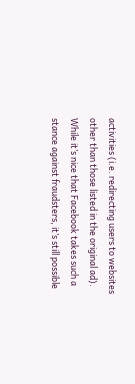activities (i.e. redirecting users to websites other than those listed in the original ad). While it’s nice that Facebook takes such a stance against fraudsters, it’s still possible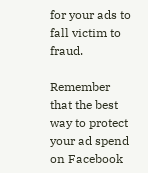for your ads to fall victim to fraud.

Remember that the best way to protect your ad spend on Facebook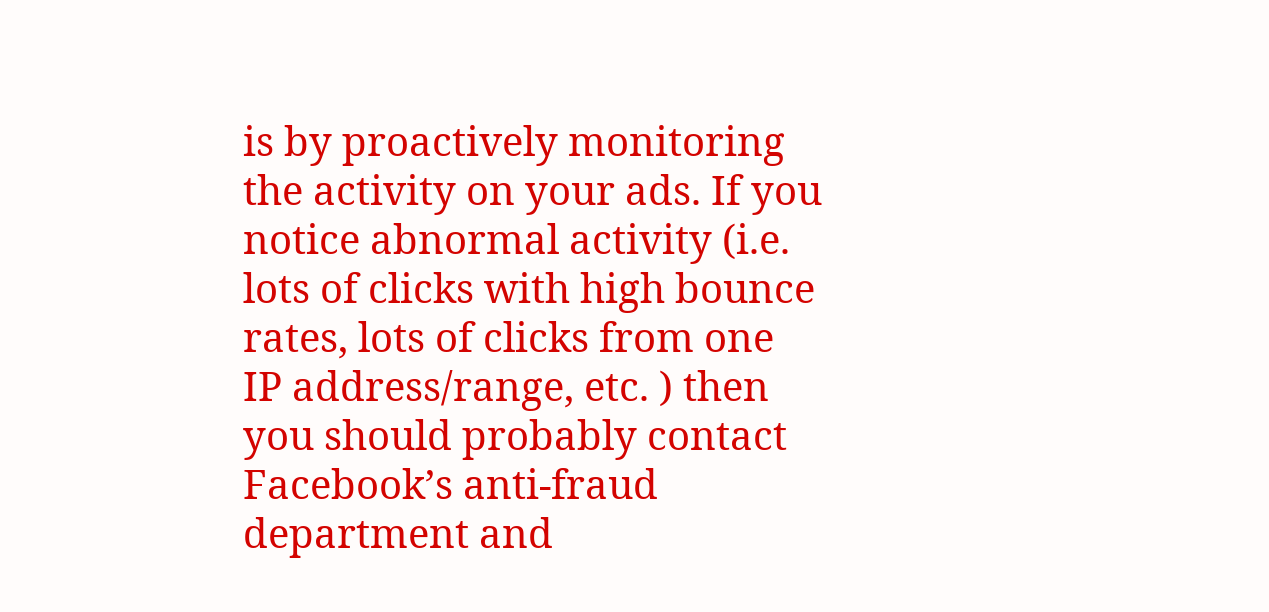is by proactively monitoring the activity on your ads. If you notice abnormal activity (i.e. lots of clicks with high bounce rates, lots of clicks from one IP address/range, etc. ) then you should probably contact Facebook’s anti-fraud department and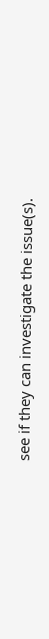see if they can investigate the issue(s).